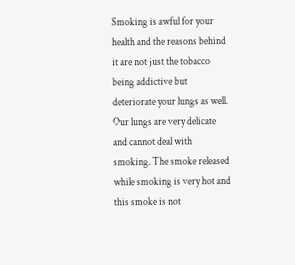Smoking is awful for your health and the reasons behind it are not just the tobacco being addictive but deteriorate your lungs as well. Our lungs are very delicate and cannot deal with smoking. The smoke released while smoking is very hot and this smoke is not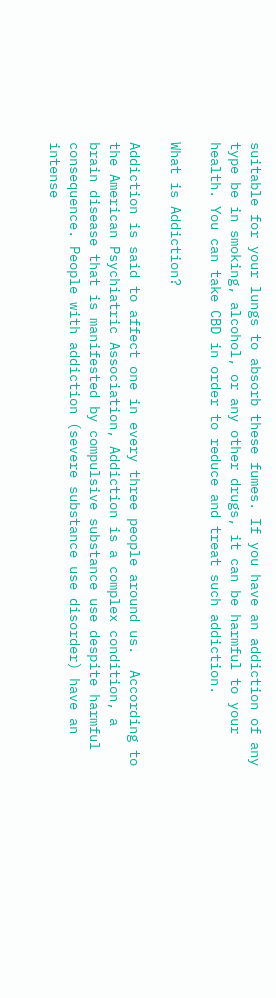suitable for your lungs to absorb these fumes. If you have an addiction of any type be in smoking, alcohol, or any other drugs, it can be harmful to your health. You can take CBD in order to reduce and treat such addiction.

What is Addiction?

Addiction is said to affect one in every three people around us.  According to the American Psychiatric Association, Addiction is a complex condition, a brain disease that is manifested by compulsive substance use despite harmful consequence. People with addiction (severe substance use disorder) have an intense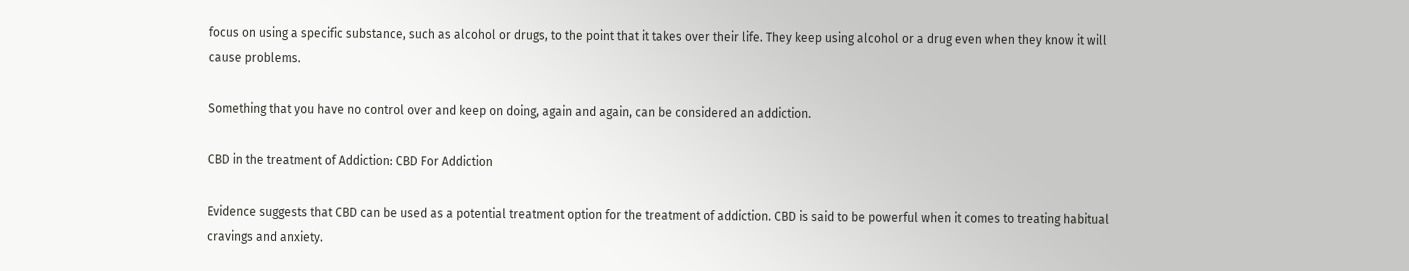focus on using a specific substance, such as alcohol or drugs, to the point that it takes over their life. They keep using alcohol or a drug even when they know it will cause problems.

Something that you have no control over and keep on doing, again and again, can be considered an addiction.

CBD in the treatment of Addiction: CBD For Addiction

Evidence suggests that CBD can be used as a potential treatment option for the treatment of addiction. CBD is said to be powerful when it comes to treating habitual cravings and anxiety.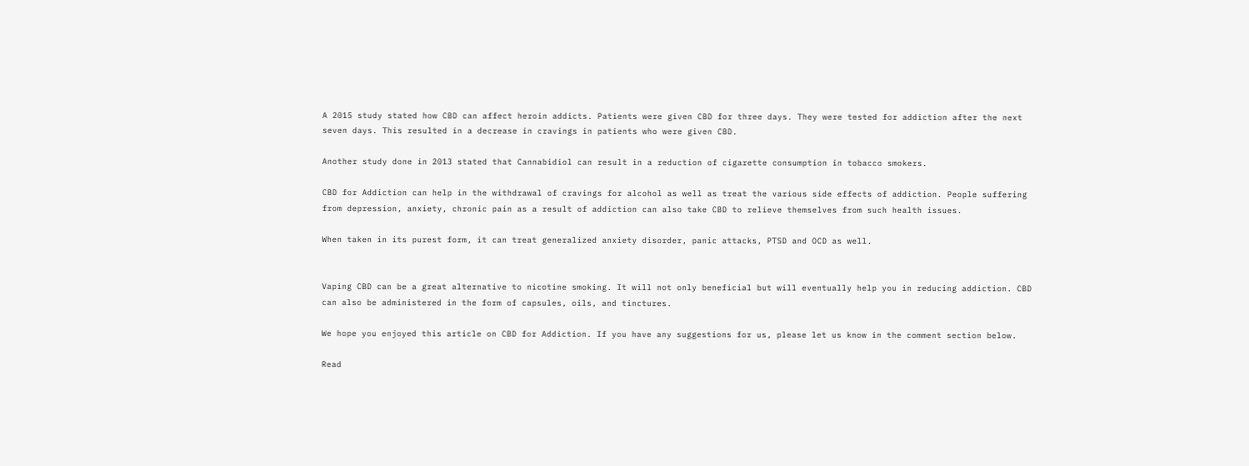A 2015 study stated how CBD can affect heroin addicts. Patients were given CBD for three days. They were tested for addiction after the next seven days. This resulted in a decrease in cravings in patients who were given CBD.

Another study done in 2013 stated that Cannabidiol can result in a reduction of cigarette consumption in tobacco smokers.

CBD for Addiction can help in the withdrawal of cravings for alcohol as well as treat the various side effects of addiction. People suffering from depression, anxiety, chronic pain as a result of addiction can also take CBD to relieve themselves from such health issues.

When taken in its purest form, it can treat generalized anxiety disorder, panic attacks, PTSD and OCD as well.


Vaping CBD can be a great alternative to nicotine smoking. It will not only beneficial but will eventually help you in reducing addiction. CBD can also be administered in the form of capsules, oils, and tinctures.

We hope you enjoyed this article on CBD for Addiction. If you have any suggestions for us, please let us know in the comment section below.

Read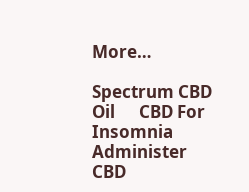More…

Spectrum CBD Oil      CBD For Insomnia      Administer CBD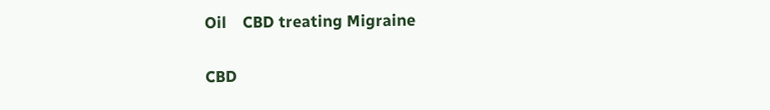Oil    CBD treating Migraine

CBD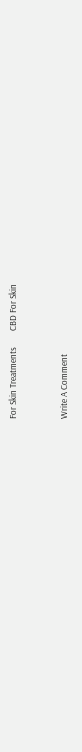For Skin Treatments        CBD For Skin


Write A Comment